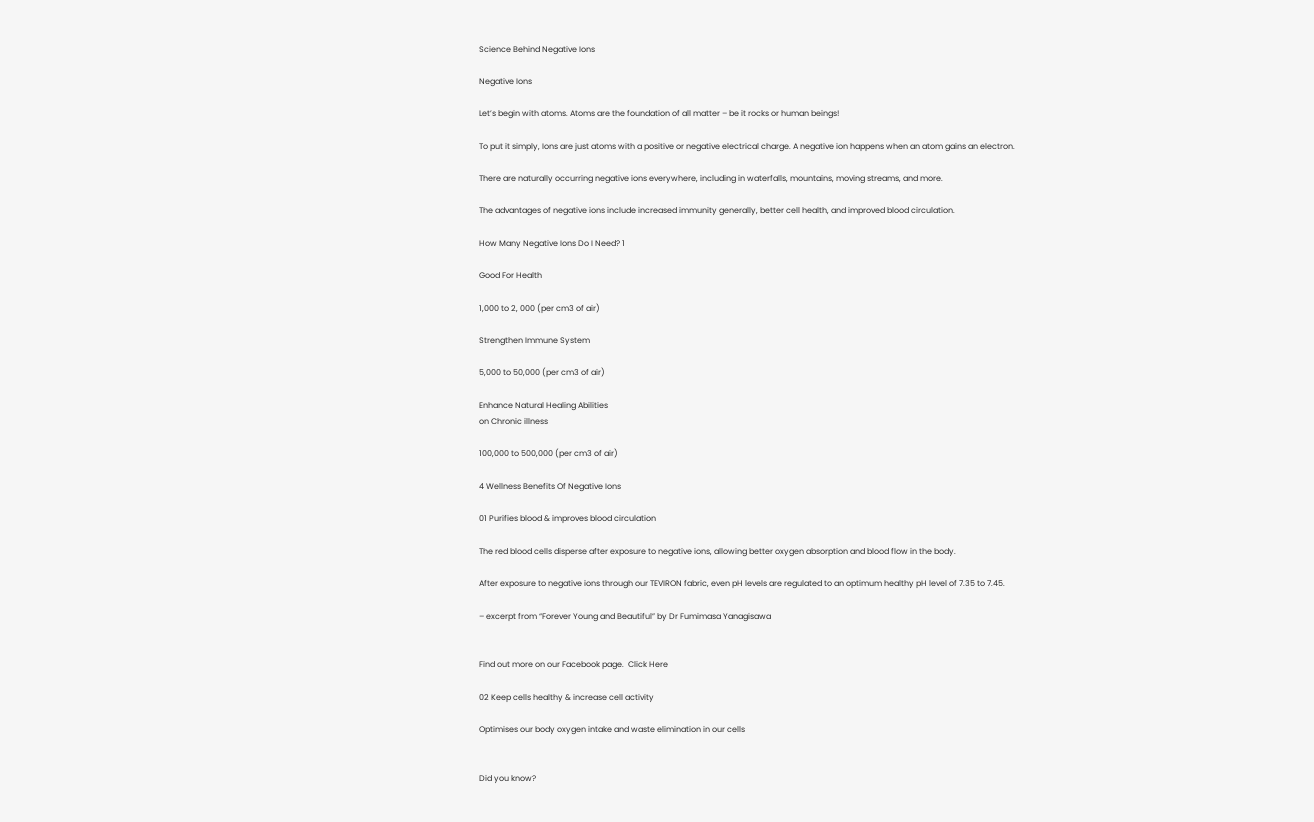Science Behind Negative Ions

Negative Ions

Let’s begin with atoms. Atoms are the foundation of all matter – be it rocks or human beings!

To put it simply, Ions are just atoms with a positive or negative electrical charge. A negative ion happens when an atom gains an electron.

There are naturally occurring negative ions everywhere, including in waterfalls, mountains, moving streams, and more.

The advantages of negative ions include increased immunity generally, better cell health, and improved blood circulation.

How Many Negative Ions Do I Need? 1

Good For Health

1,000 to 2, 000 (per cm3 of air)

Strengthen Immune System

5,000 to 50,000 (per cm3 of air)

Enhance Natural Healing Abilities
on Chronic illness

100,000 to 500,000 (per cm3 of air)

4 Wellness Benefits Of Negative Ions

01 Purifies blood & improves blood circulation

The red blood cells disperse after exposure to negative ions, allowing better oxygen absorption and blood flow in the body.

After exposure to negative ions through our TEVIRON fabric, even pH levels are regulated to an optimum healthy pH level of 7.35 to 7.45.

– excerpt from “Forever Young and Beautiful” by Dr Fumimasa Yanagisawa


Find out more on our Facebook page.  Click Here

02 Keep cells healthy & increase cell activity

Optimises our body oxygen intake and waste elimination in our cells


Did you know?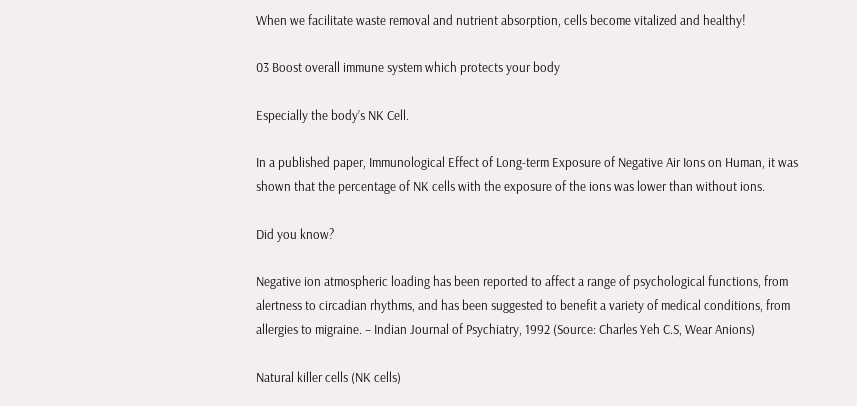When we facilitate waste removal and nutrient absorption, cells become vitalized and healthy!

03 Boost overall immune system which protects your body

Especially the body’s NK Cell.

In a published paper, Immunological Effect of Long-term Exposure of Negative Air Ions on Human, it was shown that the percentage of NK cells with the exposure of the ions was lower than without ions.

Did you know?

Negative ion atmospheric loading has been reported to affect a range of psychological functions, from alertness to circadian rhythms, and has been suggested to benefit a variety of medical conditions, from allergies to migraine. – Indian Journal of Psychiatry, 1992 (Source: Charles Yeh C.S, Wear Anions)

Natural killer cells (NK cells)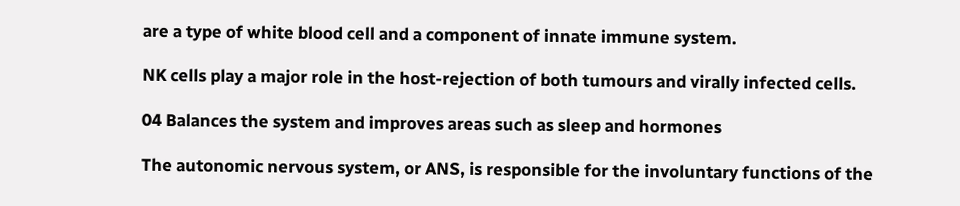are a type of white blood cell and a component of innate immune system.

NK cells play a major role in the host-rejection of both tumours and virally infected cells.

04 Balances the system and improves areas such as sleep and hormones

The autonomic nervous system, or ANS, is responsible for the involuntary functions of the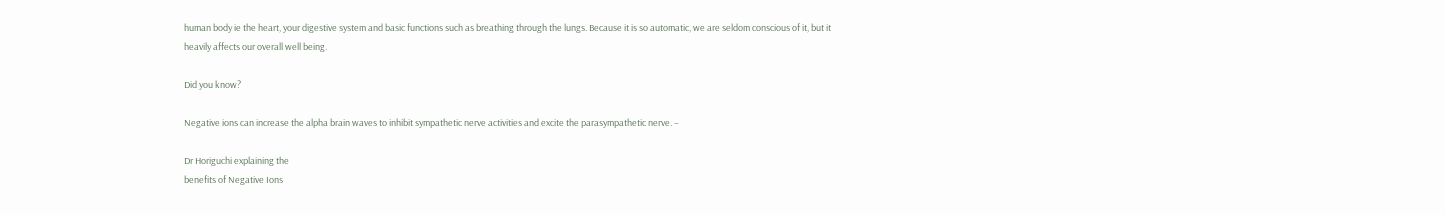human body ie the heart, your digestive system and basic functions such as breathing through the lungs. Because it is so automatic, we are seldom conscious of it, but it heavily affects our overall well being.

Did you know?

Negative ions can increase the alpha brain waves to inhibit sympathetic nerve activities and excite the parasympathetic nerve. –

Dr Horiguchi explaining the
benefits of Negative Ions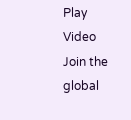Play Video
Join the global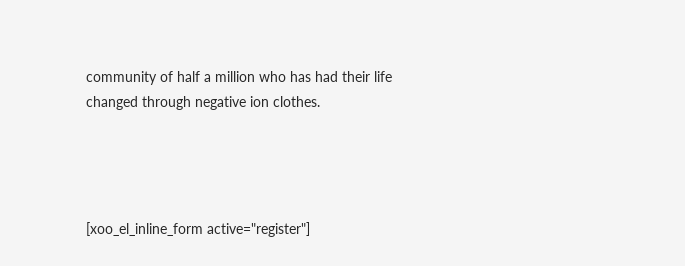community of half a million who has had their life changed through negative ion clothes.




[xoo_el_inline_form active="register"]